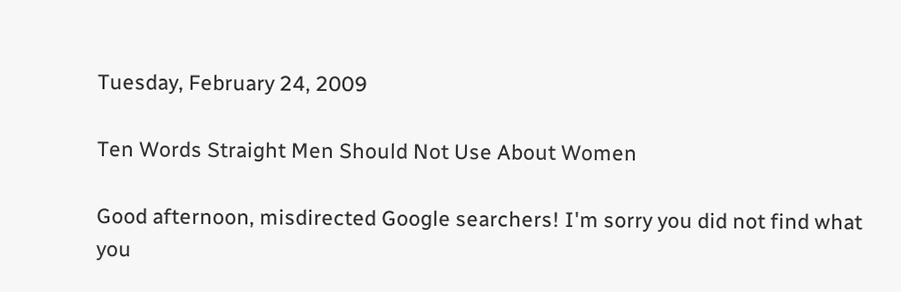Tuesday, February 24, 2009

Ten Words Straight Men Should Not Use About Women

Good afternoon, misdirected Google searchers! I'm sorry you did not find what you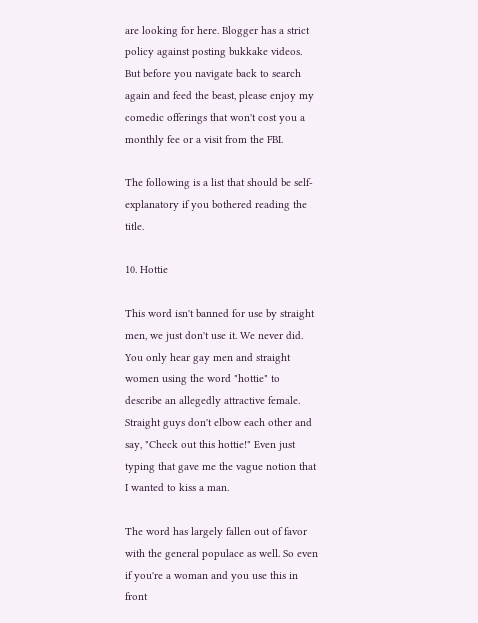are looking for here. Blogger has a strict policy against posting bukkake videos. But before you navigate back to search again and feed the beast, please enjoy my comedic offerings that won't cost you a monthly fee or a visit from the FBI.

The following is a list that should be self-explanatory if you bothered reading the title.

10. Hottie

This word isn't banned for use by straight men, we just don't use it. We never did. You only hear gay men and straight women using the word "hottie" to describe an allegedly attractive female. Straight guys don't elbow each other and say, "Check out this hottie!" Even just typing that gave me the vague notion that I wanted to kiss a man.

The word has largely fallen out of favor with the general populace as well. So even if you're a woman and you use this in front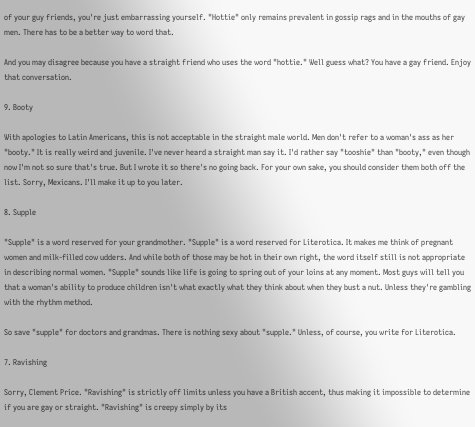of your guy friends, you're just embarrassing yourself. "Hottie" only remains prevalent in gossip rags and in the mouths of gay men. There has to be a better way to word that.

And you may disagree because you have a straight friend who uses the word "hottie." Well guess what? You have a gay friend. Enjoy that conversation.

9. Booty

With apologies to Latin Americans, this is not acceptable in the straight male world. Men don't refer to a woman's ass as her "booty." It is really weird and juvenile. I've never heard a straight man say it. I'd rather say "tooshie" than "booty," even though now I'm not so sure that's true. But I wrote it so there's no going back. For your own sake, you should consider them both off the list. Sorry, Mexicans. I'll make it up to you later.

8. Supple

"Supple" is a word reserved for your grandmother. "Supple" is a word reserved for Literotica. It makes me think of pregnant women and milk-filled cow udders. And while both of those may be hot in their own right, the word itself still is not appropriate in describing normal women. "Supple" sounds like life is going to spring out of your loins at any moment. Most guys will tell you that a woman's ability to produce children isn't what exactly what they think about when they bust a nut. Unless they're gambling with the rhythm method.

So save "supple" for doctors and grandmas. There is nothing sexy about "supple." Unless, of course, you write for Literotica.

7. Ravishing

Sorry, Clement Price. "Ravishing" is strictly off limits unless you have a British accent, thus making it impossible to determine if you are gay or straight. "Ravishing" is creepy simply by its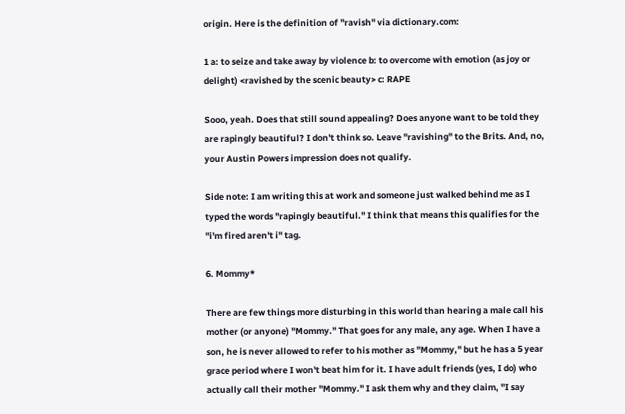origin. Here is the definition of "ravish" via dictionary.com:

1 a: to seize and take away by violence b: to overcome with emotion (as joy or delight) <ravished by the scenic beauty> c: RAPE

Sooo, yeah. Does that still sound appealing? Does anyone want to be told they are rapingly beautiful? I don't think so. Leave "ravishing" to the Brits. And, no, your Austin Powers impression does not qualify.

Side note: I am writing this at work and someone just walked behind me as I typed the words "rapingly beautiful." I think that means this qualifies for the "i'm fired aren't i" tag.

6. Mommy*

There are few things more disturbing in this world than hearing a male call his mother (or anyone) "Mommy." That goes for any male, any age. When I have a son, he is never allowed to refer to his mother as "Mommy," but he has a 5 year grace period where I won't beat him for it. I have adult friends (yes, I do) who actually call their mother "Mommy." I ask them why and they claim, "I say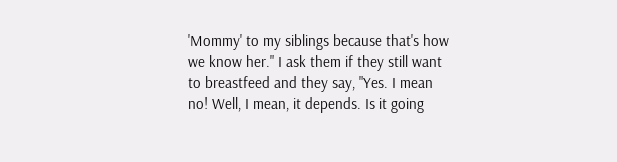'Mommy' to my siblings because that's how we know her." I ask them if they still want to breastfeed and they say, "Yes. I mean no! Well, I mean, it depends. Is it going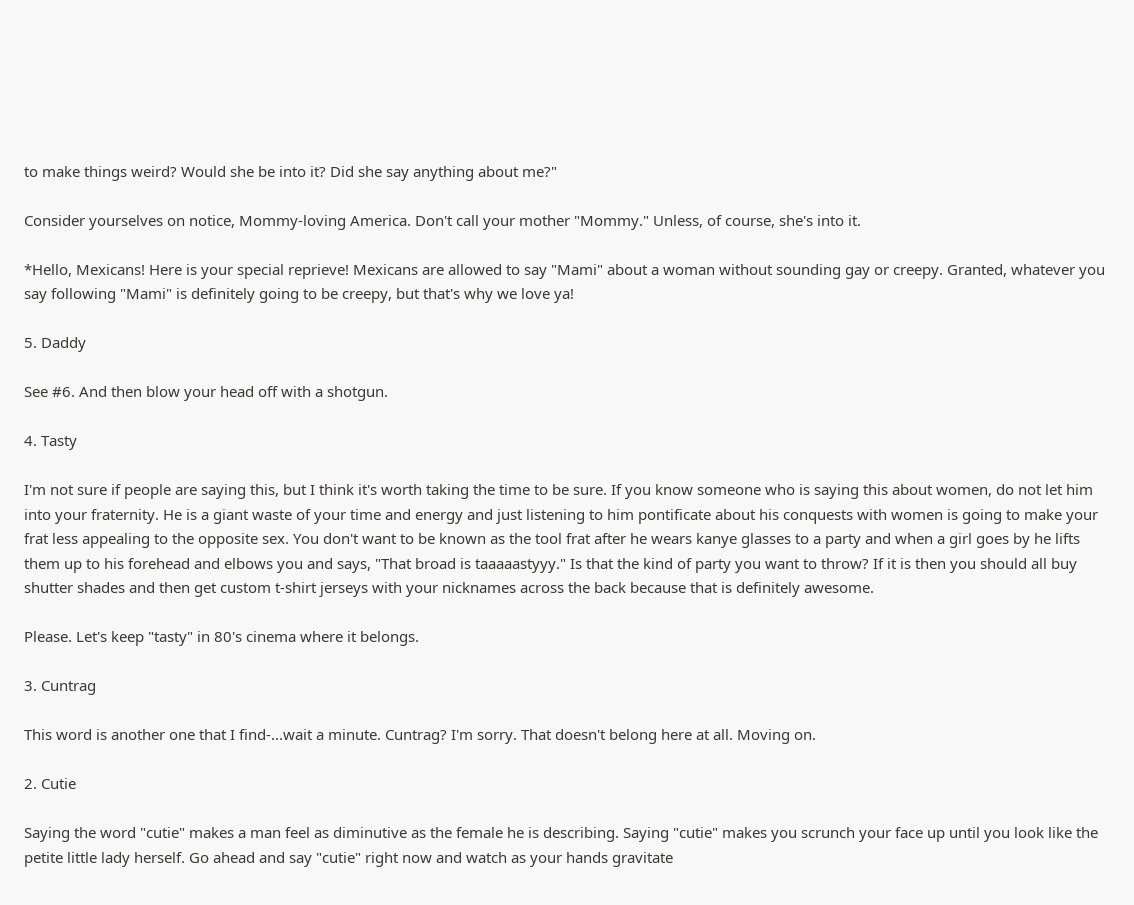to make things weird? Would she be into it? Did she say anything about me?"

Consider yourselves on notice, Mommy-loving America. Don't call your mother "Mommy." Unless, of course, she's into it.

*Hello, Mexicans! Here is your special reprieve! Mexicans are allowed to say "Mami" about a woman without sounding gay or creepy. Granted, whatever you say following "Mami" is definitely going to be creepy, but that's why we love ya!

5. Daddy

See #6. And then blow your head off with a shotgun.

4. Tasty

I'm not sure if people are saying this, but I think it's worth taking the time to be sure. If you know someone who is saying this about women, do not let him into your fraternity. He is a giant waste of your time and energy and just listening to him pontificate about his conquests with women is going to make your frat less appealing to the opposite sex. You don't want to be known as the tool frat after he wears kanye glasses to a party and when a girl goes by he lifts them up to his forehead and elbows you and says, "That broad is taaaaastyyy." Is that the kind of party you want to throw? If it is then you should all buy shutter shades and then get custom t-shirt jerseys with your nicknames across the back because that is definitely awesome.

Please. Let's keep "tasty" in 80's cinema where it belongs.

3. Cuntrag

This word is another one that I find-...wait a minute. Cuntrag? I'm sorry. That doesn't belong here at all. Moving on.

2. Cutie

Saying the word "cutie" makes a man feel as diminutive as the female he is describing. Saying "cutie" makes you scrunch your face up until you look like the petite little lady herself. Go ahead and say "cutie" right now and watch as your hands gravitate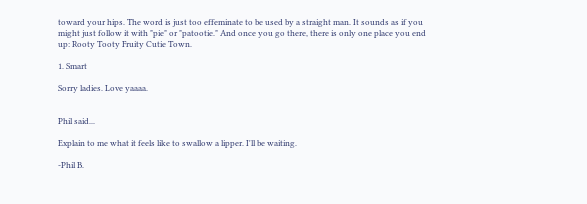toward your hips. The word is just too effeminate to be used by a straight man. It sounds as if you might just follow it with "pie" or "patootie." And once you go there, there is only one place you end up: Rooty Tooty Fruity Cutie Town.

1. Smart

Sorry ladies. Love yaaaa.


Phil said...

Explain to me what it feels like to swallow a lipper. I'll be waiting.

-Phil B.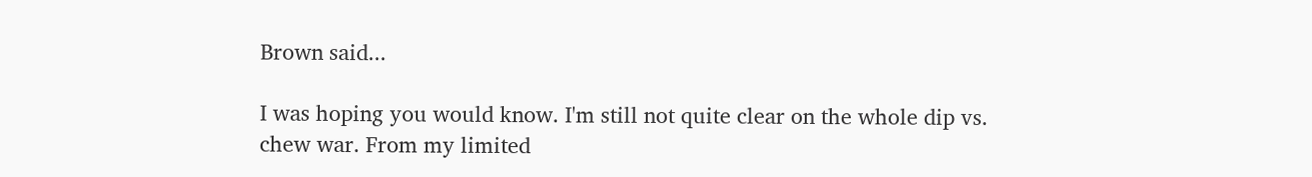Brown said...

I was hoping you would know. I'm still not quite clear on the whole dip vs. chew war. From my limited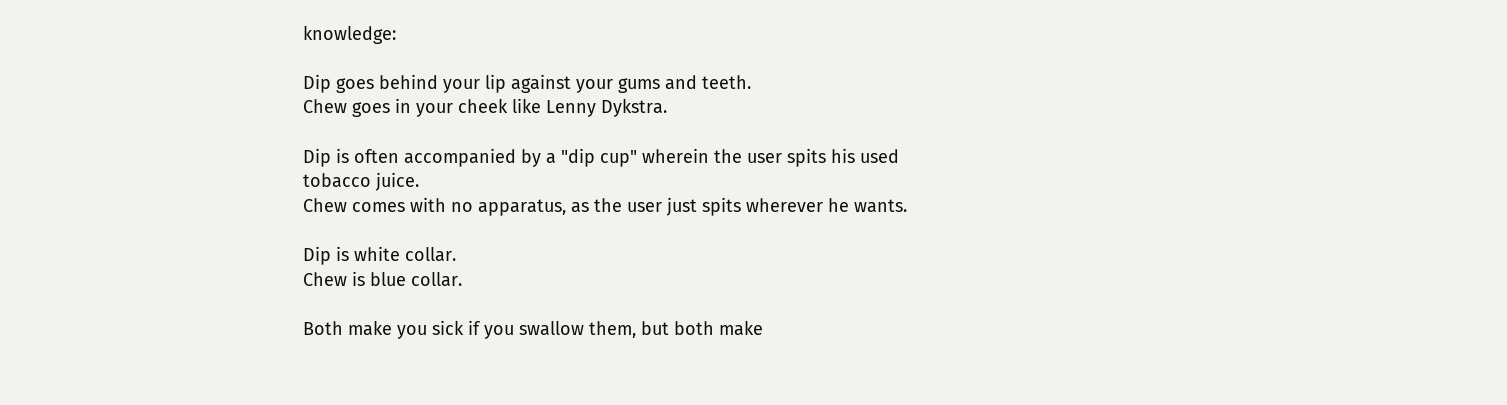knowledge:

Dip goes behind your lip against your gums and teeth.
Chew goes in your cheek like Lenny Dykstra.

Dip is often accompanied by a "dip cup" wherein the user spits his used tobacco juice.
Chew comes with no apparatus, as the user just spits wherever he wants.

Dip is white collar.
Chew is blue collar.

Both make you sick if you swallow them, but both make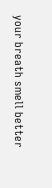your breath smell better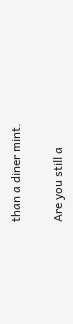than a diner mint.

Are you still a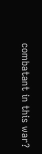combatant in this war?